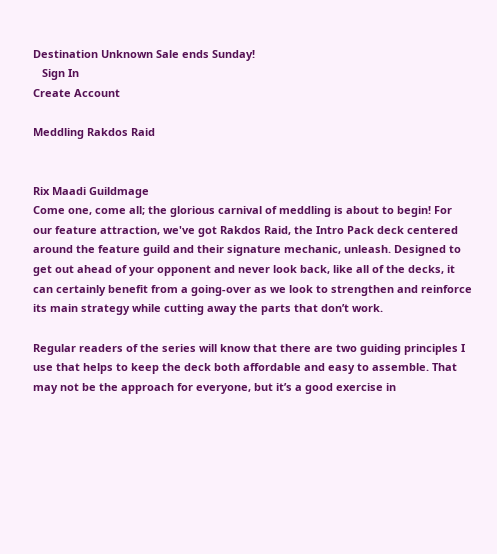Destination Unknown Sale ends Sunday!
   Sign In
Create Account

Meddling Rakdos Raid


Rix Maadi Guildmage
Come one, come all; the glorious carnival of meddling is about to begin! For our feature attraction, we've got Rakdos Raid, the Intro Pack deck centered around the feature guild and their signature mechanic, unleash. Designed to get out ahead of your opponent and never look back, like all of the decks, it can certainly benefit from a going-over as we look to strengthen and reinforce its main strategy while cutting away the parts that don’t work.

Regular readers of the series will know that there are two guiding principles I use that helps to keep the deck both affordable and easy to assemble. That may not be the approach for everyone, but it’s a good exercise in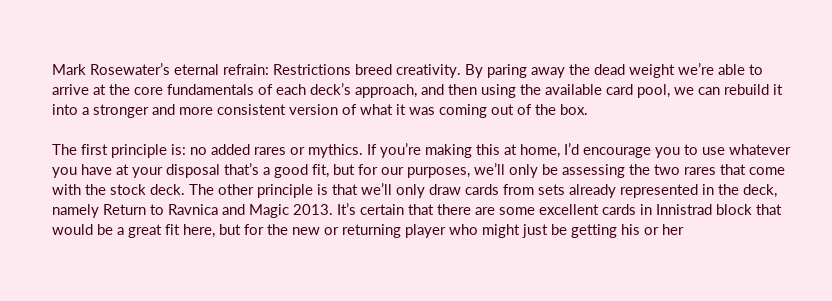Mark Rosewater’s eternal refrain: Restrictions breed creativity. By paring away the dead weight we’re able to arrive at the core fundamentals of each deck’s approach, and then using the available card pool, we can rebuild it into a stronger and more consistent version of what it was coming out of the box.

The first principle is: no added rares or mythics. If you’re making this at home, I’d encourage you to use whatever you have at your disposal that’s a good fit, but for our purposes, we’ll only be assessing the two rares that come with the stock deck. The other principle is that we’ll only draw cards from sets already represented in the deck, namely Return to Ravnica and Magic 2013. It’s certain that there are some excellent cards in Innistrad block that would be a great fit here, but for the new or returning player who might just be getting his or her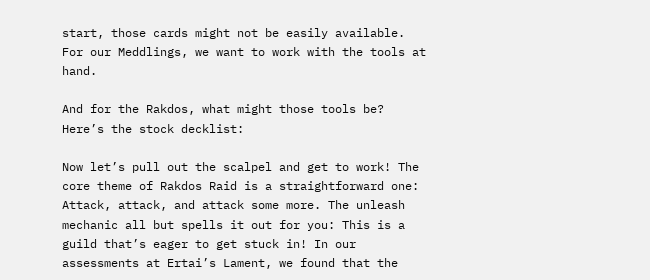start, those cards might not be easily available. For our Meddlings, we want to work with the tools at hand.

And for the Rakdos, what might those tools be? Here’s the stock decklist:

Now let’s pull out the scalpel and get to work! The core theme of Rakdos Raid is a straightforward one: Attack, attack, and attack some more. The unleash mechanic all but spells it out for you: This is a guild that’s eager to get stuck in! In our assessments at Ertai’s Lament, we found that the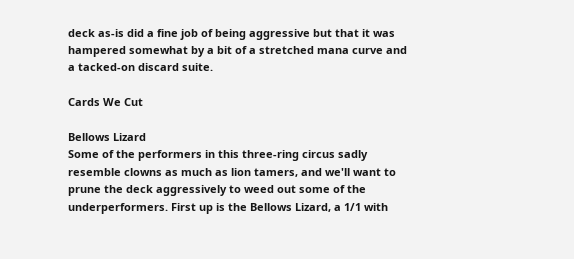deck as-is did a fine job of being aggressive but that it was hampered somewhat by a bit of a stretched mana curve and a tacked-on discard suite.

Cards We Cut

Bellows Lizard
Some of the performers in this three-ring circus sadly resemble clowns as much as lion tamers, and we'll want to prune the deck aggressively to weed out some of the underperformers. First up is the Bellows Lizard, a 1/1 with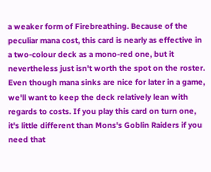a weaker form of Firebreathing. Because of the peculiar mana cost, this card is nearly as effective in a two-colour deck as a mono-red one, but it nevertheless just isn't worth the spot on the roster. Even though mana sinks are nice for later in a game, we'll want to keep the deck relatively lean with regards to costs. If you play this card on turn one, it's little different than Mons's Goblin Raiders if you need that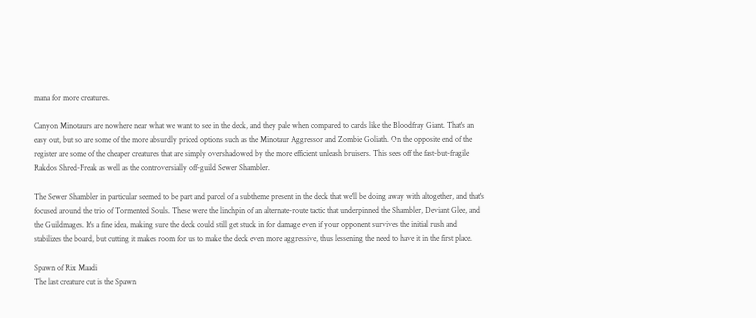mana for more creatures.

Canyon Minotaurs are nowhere near what we want to see in the deck, and they pale when compared to cards like the Bloodfray Giant. That's an easy out, but so are some of the more absurdly priced options such as the Minotaur Aggressor and Zombie Goliath. On the opposite end of the register are some of the cheaper creatures that are simply overshadowed by the more efficient unleash bruisers. This sees off the fast-but-fragile Rakdos Shred-Freak as well as the controversially off-guild Sewer Shambler.

The Sewer Shambler in particular seemed to be part and parcel of a subtheme present in the deck that we'll be doing away with altogether, and that's focused around the trio of Tormented Souls. These were the linchpin of an alternate-route tactic that underpinned the Shambler, Deviant Glee, and the Guildmages. It's a fine idea, making sure the deck could still get stuck in for damage even if your opponent survives the initial rush and stabilizes the board, but cutting it makes room for us to make the deck even more aggressive, thus lessening the need to have it in the first place.

Spawn of Rix Maadi
The last creature cut is the Spawn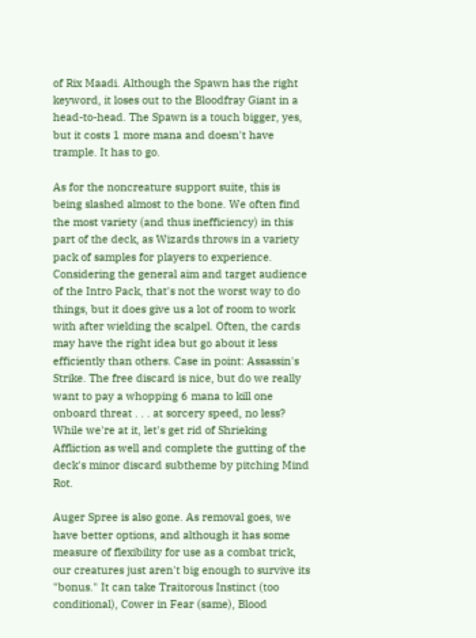of Rix Maadi. Although the Spawn has the right keyword, it loses out to the Bloodfray Giant in a head-to-head. The Spawn is a touch bigger, yes, but it costs 1 more mana and doesn't have trample. It has to go.

As for the noncreature support suite, this is being slashed almost to the bone. We often find the most variety (and thus inefficiency) in this part of the deck, as Wizards throws in a variety pack of samples for players to experience. Considering the general aim and target audience of the Intro Pack, that's not the worst way to do things, but it does give us a lot of room to work with after wielding the scalpel. Often, the cards may have the right idea but go about it less efficiently than others. Case in point: Assassin's Strike. The free discard is nice, but do we really want to pay a whopping 6 mana to kill one onboard threat . . . at sorcery speed, no less? While we're at it, let's get rid of Shrieking Affliction as well and complete the gutting of the deck's minor discard subtheme by pitching Mind Rot.

Auger Spree is also gone. As removal goes, we have better options, and although it has some measure of flexibility for use as a combat trick, our creatures just aren't big enough to survive its "bonus." It can take Traitorous Instinct (too conditional), Cower in Fear (same), Blood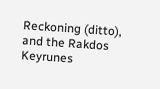Reckoning (ditto), and the Rakdos Keyrunes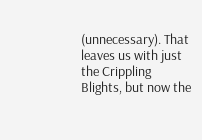(unnecessary). That leaves us with just the Crippling Blights, but now the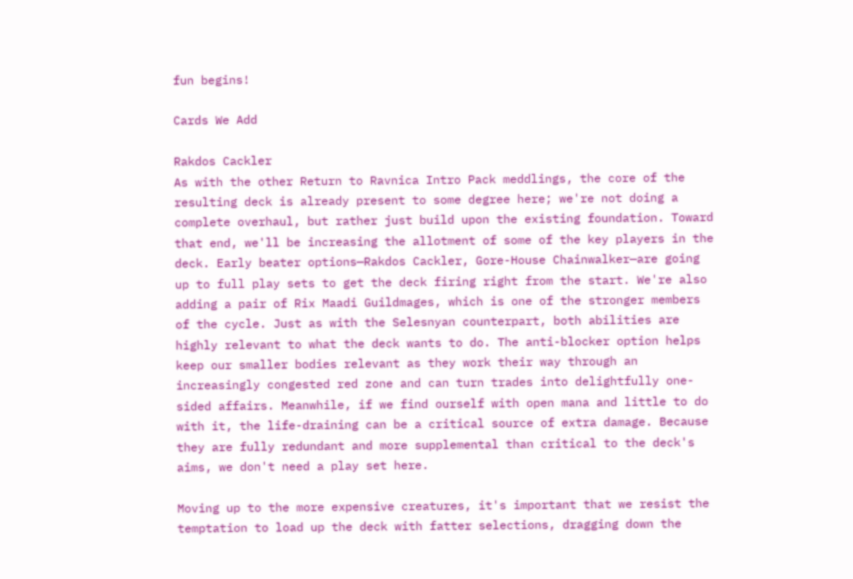fun begins!

Cards We Add

Rakdos Cackler
As with the other Return to Ravnica Intro Pack meddlings, the core of the resulting deck is already present to some degree here; we're not doing a complete overhaul, but rather just build upon the existing foundation. Toward that end, we'll be increasing the allotment of some of the key players in the deck. Early beater options—Rakdos Cackler, Gore-House Chainwalker—are going up to full play sets to get the deck firing right from the start. We're also adding a pair of Rix Maadi Guildmages, which is one of the stronger members of the cycle. Just as with the Selesnyan counterpart, both abilities are highly relevant to what the deck wants to do. The anti-blocker option helps keep our smaller bodies relevant as they work their way through an increasingly congested red zone and can turn trades into delightfully one-sided affairs. Meanwhile, if we find ourself with open mana and little to do with it, the life-draining can be a critical source of extra damage. Because they are fully redundant and more supplemental than critical to the deck's aims, we don't need a play set here.

Moving up to the more expensive creatures, it's important that we resist the temptation to load up the deck with fatter selections, dragging down the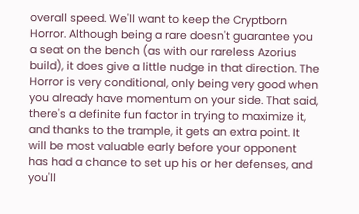overall speed. We'll want to keep the Cryptborn Horror. Although being a rare doesn't guarantee you a seat on the bench (as with our rareless Azorius build), it does give a little nudge in that direction. The Horror is very conditional, only being very good when you already have momentum on your side. That said, there's a definite fun factor in trying to maximize it, and thanks to the trample, it gets an extra point. It will be most valuable early before your opponent has had a chance to set up his or her defenses, and you'll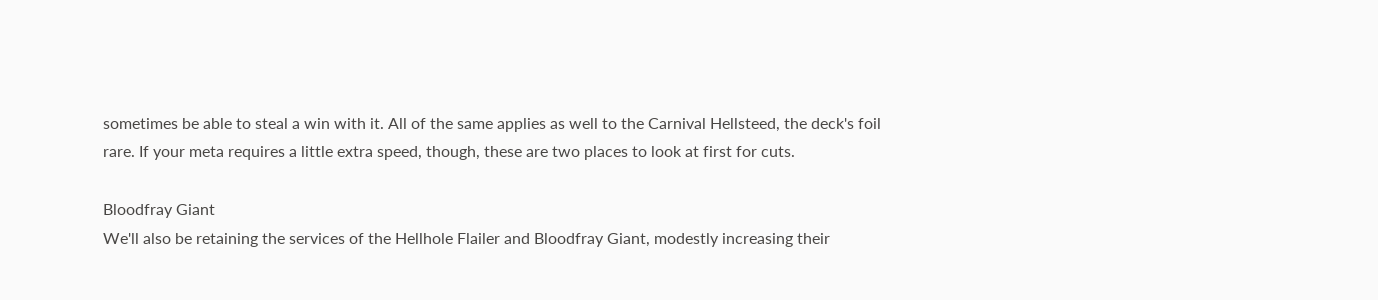sometimes be able to steal a win with it. All of the same applies as well to the Carnival Hellsteed, the deck's foil rare. If your meta requires a little extra speed, though, these are two places to look at first for cuts.

Bloodfray Giant
We'll also be retaining the services of the Hellhole Flailer and Bloodfray Giant, modestly increasing their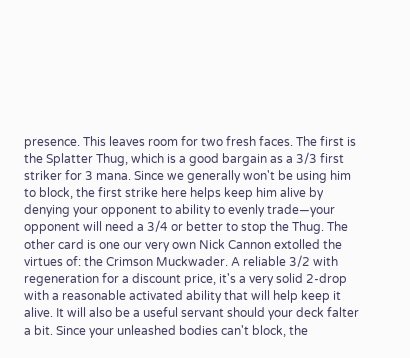presence. This leaves room for two fresh faces. The first is the Splatter Thug, which is a good bargain as a 3/3 first striker for 3 mana. Since we generally won't be using him to block, the first strike here helps keep him alive by denying your opponent to ability to evenly trade—your opponent will need a 3/4 or better to stop the Thug. The other card is one our very own Nick Cannon extolled the virtues of: the Crimson Muckwader. A reliable 3/2 with regeneration for a discount price, it's a very solid 2-drop with a reasonable activated ability that will help keep it alive. It will also be a useful servant should your deck falter a bit. Since your unleashed bodies can't block, the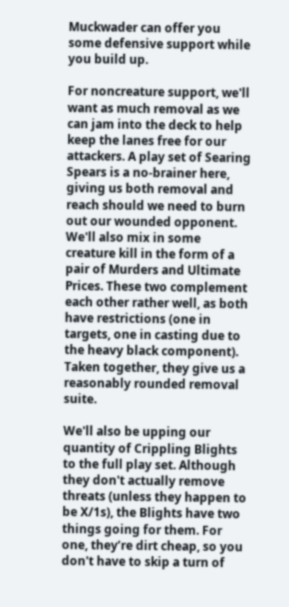Muckwader can offer you some defensive support while you build up.

For noncreature support, we'll want as much removal as we can jam into the deck to help keep the lanes free for our attackers. A play set of Searing Spears is a no-brainer here, giving us both removal and reach should we need to burn out our wounded opponent. We'll also mix in some creature kill in the form of a pair of Murders and Ultimate Prices. These two complement each other rather well, as both have restrictions (one in targets, one in casting due to the heavy black component). Taken together, they give us a reasonably rounded removal suite.

We'll also be upping our quantity of Crippling Blights to the full play set. Although they don't actually remove threats (unless they happen to be X/1s), the Blights have two things going for them. For one, they’re dirt cheap, so you don't have to skip a turn of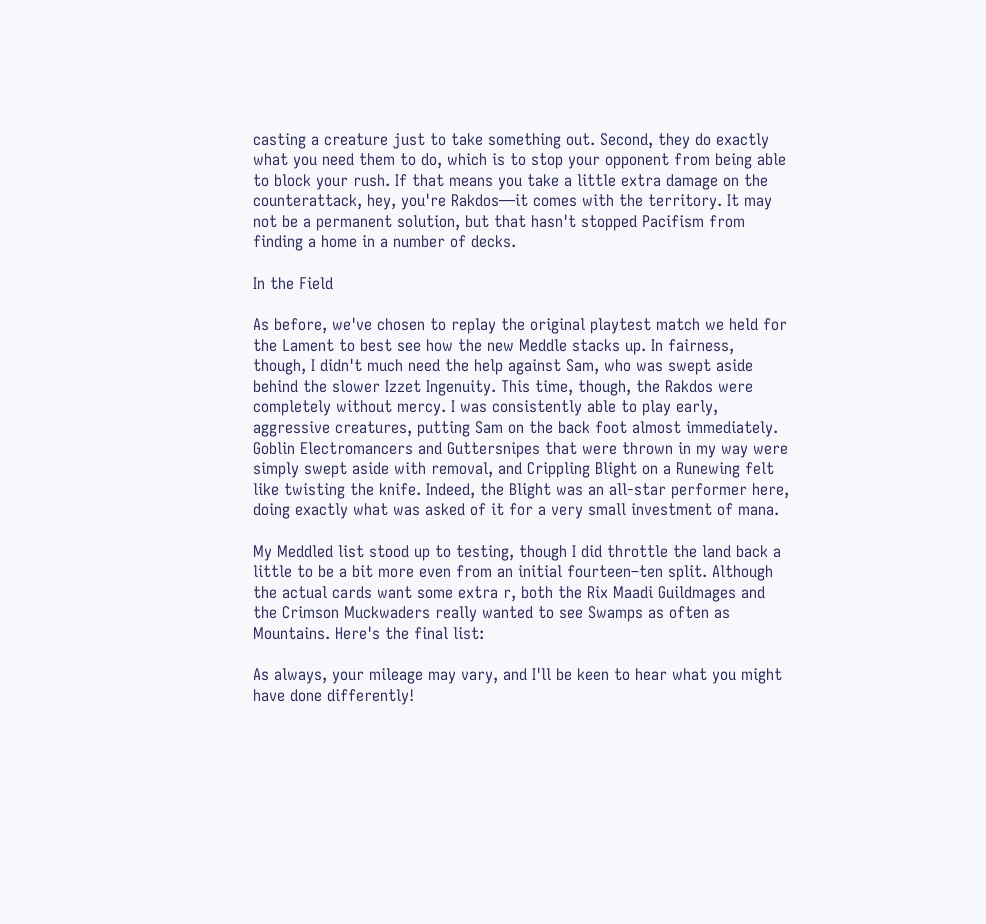casting a creature just to take something out. Second, they do exactly what you need them to do, which is to stop your opponent from being able to block your rush. If that means you take a little extra damage on the counterattack, hey, you're Rakdos—it comes with the territory. It may not be a permanent solution, but that hasn't stopped Pacifism from finding a home in a number of decks.

In the Field

As before, we've chosen to replay the original playtest match we held for the Lament to best see how the new Meddle stacks up. In fairness, though, I didn't much need the help against Sam, who was swept aside behind the slower Izzet Ingenuity. This time, though, the Rakdos were completely without mercy. I was consistently able to play early, aggressive creatures, putting Sam on the back foot almost immediately. Goblin Electromancers and Guttersnipes that were thrown in my way were simply swept aside with removal, and Crippling Blight on a Runewing felt like twisting the knife. Indeed, the Blight was an all-star performer here, doing exactly what was asked of it for a very small investment of mana.

My Meddled list stood up to testing, though I did throttle the land back a little to be a bit more even from an initial fourteen–ten split. Although the actual cards want some extra r, both the Rix Maadi Guildmages and the Crimson Muckwaders really wanted to see Swamps as often as Mountains. Here's the final list:

As always, your mileage may vary, and I'll be keen to hear what you might have done differently!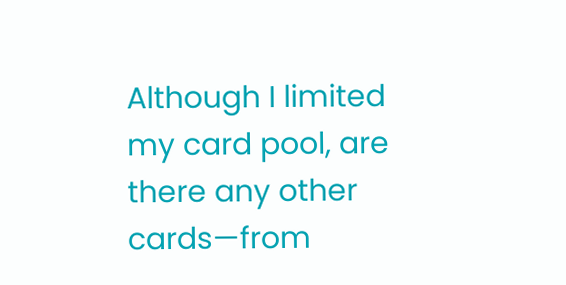Although I limited my card pool, are there any other cards—from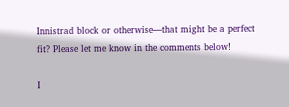Innistrad block or otherwise—that might be a perfect fit? Please let me know in the comments below!

I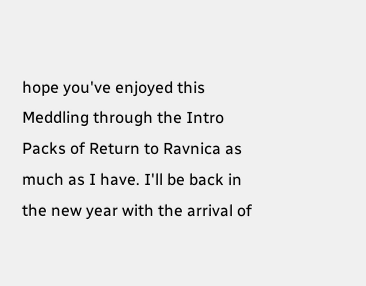hope you've enjoyed this Meddling through the Intro Packs of Return to Ravnica as much as I have. I'll be back in the new year with the arrival of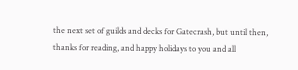the next set of guilds and decks for Gatecrash, but until then, thanks for reading, and happy holidays to you and all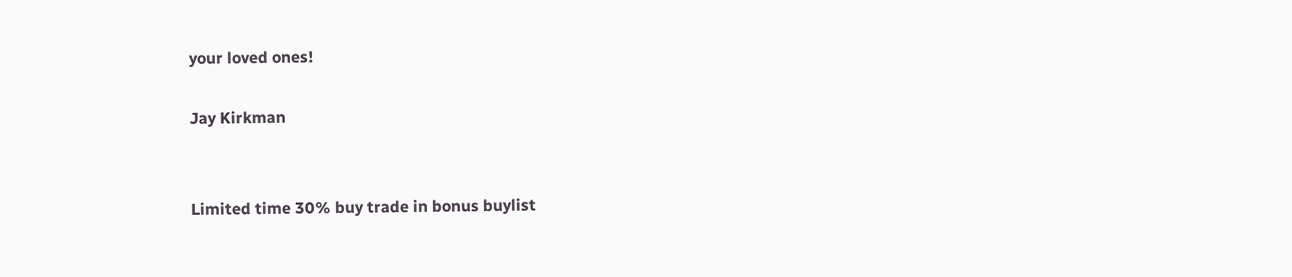your loved ones!

Jay Kirkman


Limited time 30% buy trade in bonus buylist